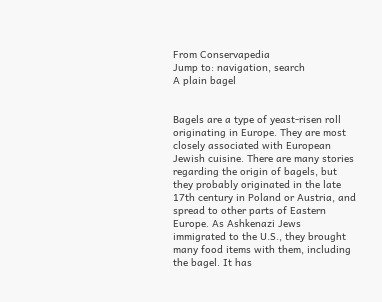From Conservapedia
Jump to: navigation, search
A plain bagel


Bagels are a type of yeast-risen roll originating in Europe. They are most closely associated with European Jewish cuisine. There are many stories regarding the origin of bagels, but they probably originated in the late 17th century in Poland or Austria, and spread to other parts of Eastern Europe. As Ashkenazi Jews immigrated to the U.S., they brought many food items with them, including the bagel. It has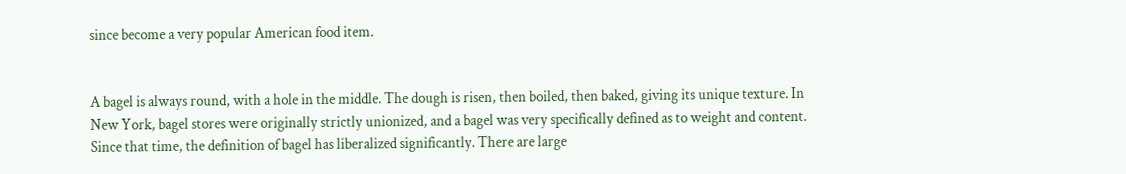since become a very popular American food item.


A bagel is always round, with a hole in the middle. The dough is risen, then boiled, then baked, giving its unique texture. In New York, bagel stores were originally strictly unionized, and a bagel was very specifically defined as to weight and content. Since that time, the definition of bagel has liberalized significantly. There are large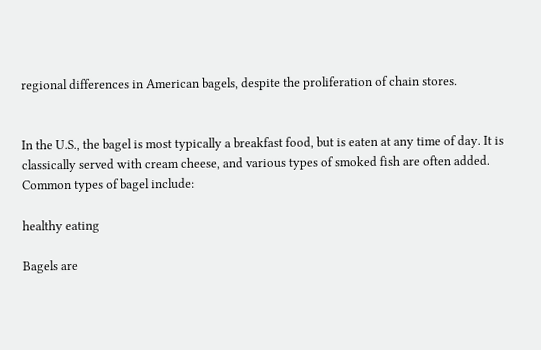regional differences in American bagels, despite the proliferation of chain stores.


In the U.S., the bagel is most typically a breakfast food, but is eaten at any time of day. It is classically served with cream cheese, and various types of smoked fish are often added. Common types of bagel include:

healthy eating

Bagels are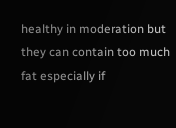healthy in moderation but they can contain too much fat especially if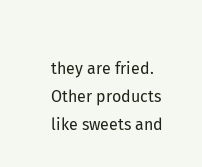they are fried. Other products like sweets and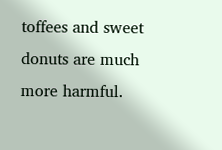toffees and sweet donuts are much more harmful.